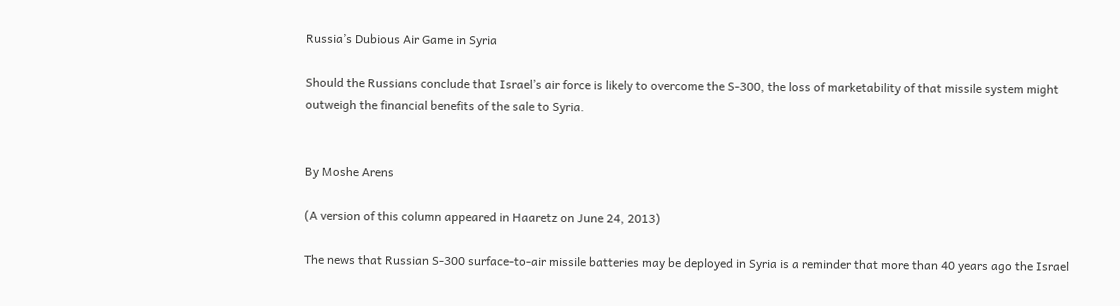Russia’s Dubious Air Game in Syria

Should the Russians conclude that Israel’s air force is likely to overcome the S-300, the loss of marketability of that missile system might outweigh the financial benefits of the sale to Syria.


By Moshe Arens

(A version of this column appeared in Haaretz on June 24, 2013)

The news that Russian S-300 surface-to-air missile batteries may be deployed in Syria is a reminder that more than 40 years ago the Israel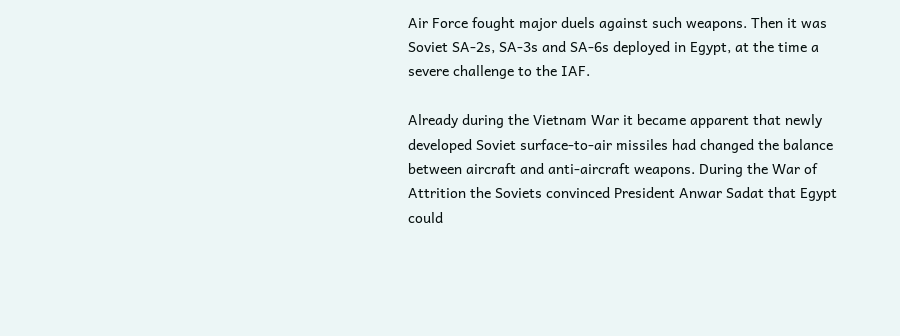Air Force fought major duels against such weapons. Then it was Soviet SA-2s, SA-3s and SA-6s deployed in Egypt, at the time a severe challenge to the IAF.

Already during the Vietnam War it became apparent that newly developed Soviet surface-to-air missiles had changed the balance between aircraft and anti-aircraft weapons. During the War of Attrition the Soviets convinced President Anwar Sadat that Egypt could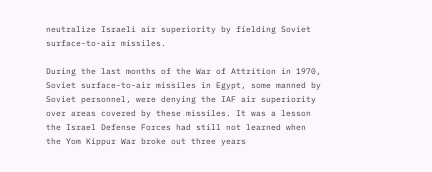neutralize Israeli air superiority by fielding Soviet surface-to-air missiles.

During the last months of the War of Attrition in 1970, Soviet surface-to-air missiles in Egypt, some manned by Soviet personnel, were denying the IAF air superiority over areas covered by these missiles. It was a lesson the Israel Defense Forces had still not learned when the Yom Kippur War broke out three years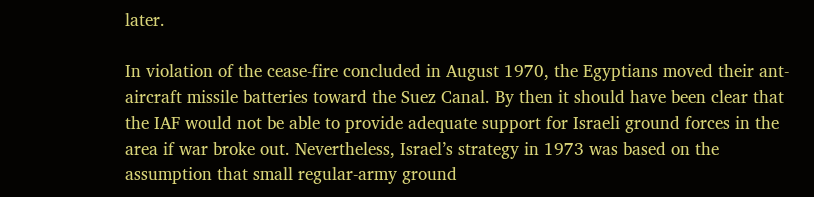later.

In violation of the cease-fire concluded in August 1970, the Egyptians moved their ant-aircraft missile batteries toward the Suez Canal. By then it should have been clear that the IAF would not be able to provide adequate support for Israeli ground forces in the area if war broke out. Nevertheless, Israel’s strategy in 1973 was based on the assumption that small regular-army ground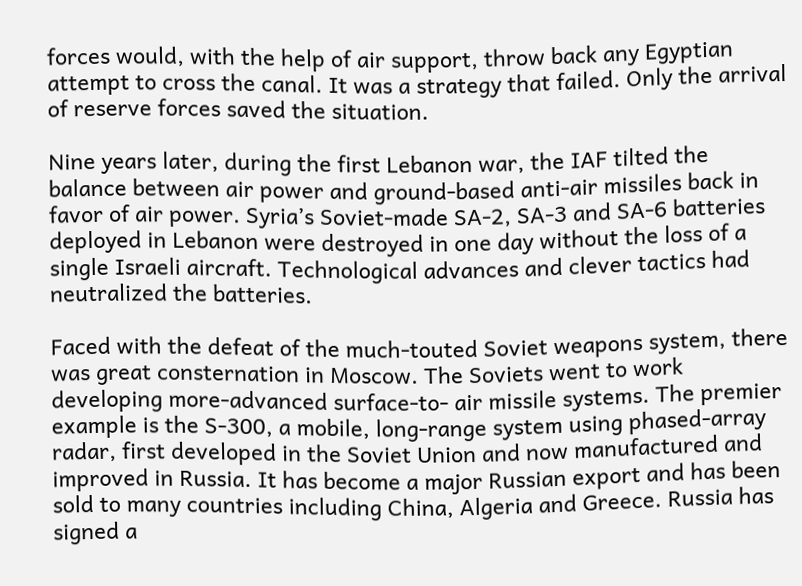forces would, with the help of air support, throw back any Egyptian attempt to cross the canal. It was a strategy that failed. Only the arrival of reserve forces saved the situation.

Nine years later, during the first Lebanon war, the IAF tilted the balance between air power and ground-based anti-air missiles back in favor of air power. Syria’s Soviet-made SA-2, SA-3 and SA-6 batteries deployed in Lebanon were destroyed in one day without the loss of a single Israeli aircraft. Technological advances and clever tactics had neutralized the batteries.

Faced with the defeat of the much-touted Soviet weapons system, there was great consternation in Moscow. The Soviets went to work developing more-advanced surface-to- air missile systems. The premier example is the S-300, a mobile, long-range system using phased-array radar, first developed in the Soviet Union and now manufactured and improved in Russia. It has become a major Russian export and has been sold to many countries including China, Algeria and Greece. Russia has signed a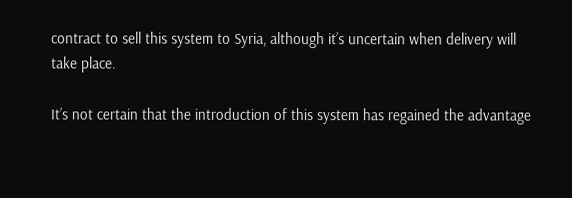contract to sell this system to Syria, although it’s uncertain when delivery will take place.

It’s not certain that the introduction of this system has regained the advantage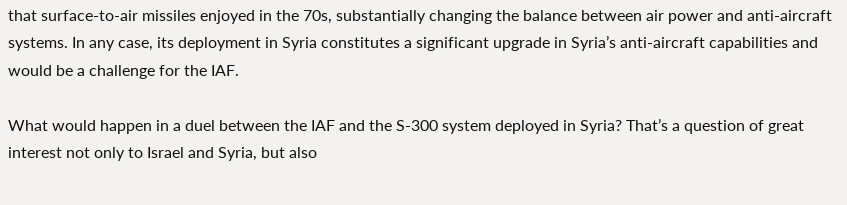that surface-to-air missiles enjoyed in the 70s, substantially changing the balance between air power and anti-aircraft systems. In any case, its deployment in Syria constitutes a significant upgrade in Syria’s anti-aircraft capabilities and would be a challenge for the IAF.

What would happen in a duel between the IAF and the S-300 system deployed in Syria? That’s a question of great interest not only to Israel and Syria, but also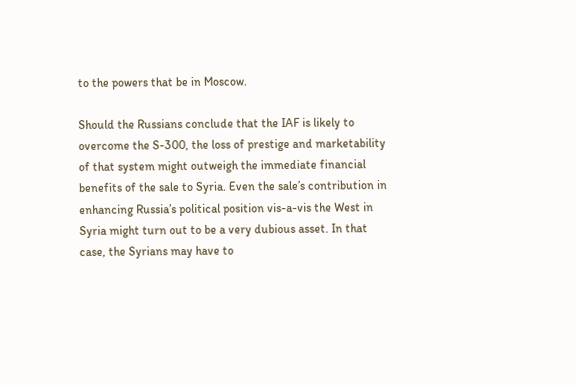to the powers that be in Moscow.

Should the Russians conclude that the IAF is likely to overcome the S-300, the loss of prestige and marketability of that system might outweigh the immediate financial benefits of the sale to Syria. Even the sale’s contribution in enhancing Russia’s political position vis-a-vis the West in Syria might turn out to be a very dubious asset. In that case, the Syrians may have to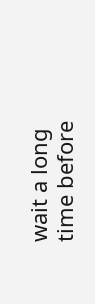wait a long time before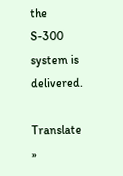the S-300 system is delivered.

Translate »